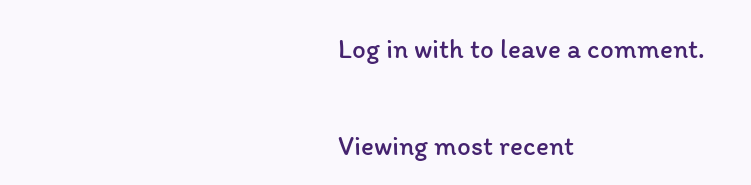Log in with to leave a comment.

Viewing most recent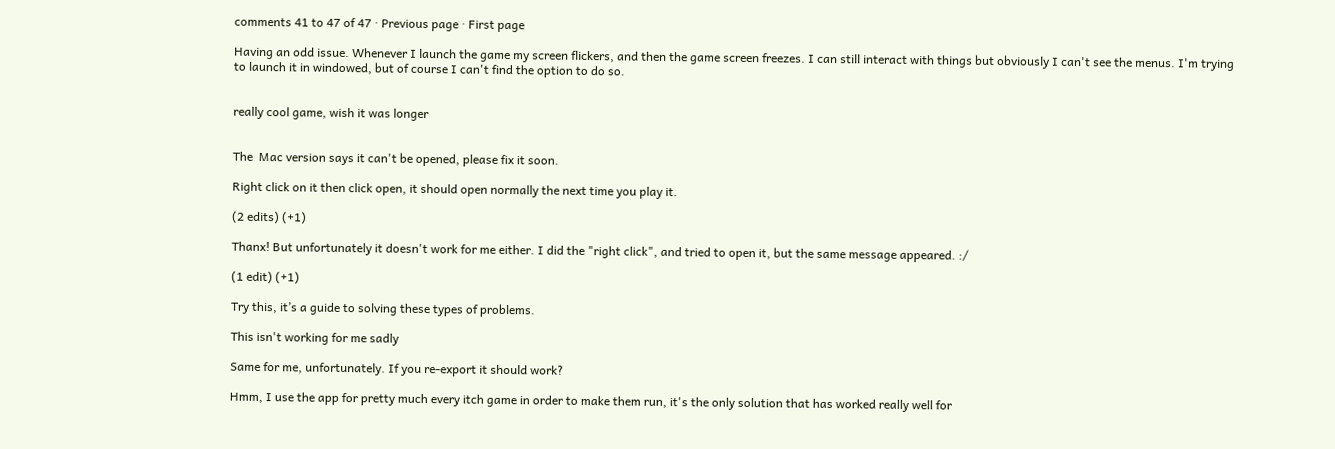comments 41 to 47 of 47 · Previous page · First page

Having an odd issue. Whenever I launch the game my screen flickers, and then the game screen freezes. I can still interact with things but obviously I can't see the menus. I'm trying to launch it in windowed, but of course I can't find the option to do so.


really cool game, wish it was longer


The  Mac version says it can't be opened, please fix it soon.

Right click on it then click open, it should open normally the next time you play it.

(2 edits) (+1)

Thanx! But unfortunately it doesn't work for me either. I did the "right click", and tried to open it, but the same message appeared. :/

(1 edit) (+1)

Try this, it’s a guide to solving these types of problems.

This isn't working for me sadly

Same for me, unfortunately. If you re-export it should work?

Hmm, I use the app for pretty much every itch game in order to make them run, it's the only solution that has worked really well for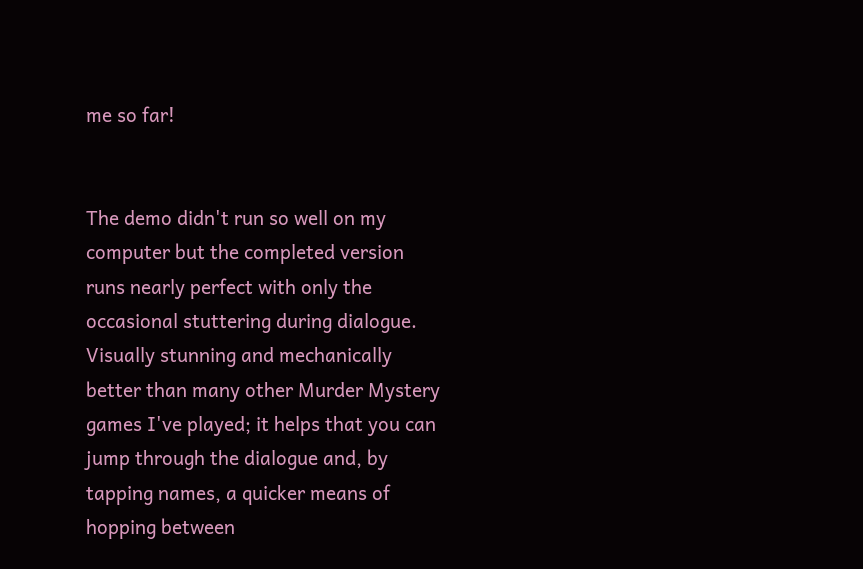me so far!


The demo didn't run so well on my computer but the completed version runs nearly perfect with only the occasional stuttering during dialogue.  Visually stunning and mechanically better than many other Murder Mystery games I've played; it helps that you can jump through the dialogue and, by tapping names, a quicker means of hopping between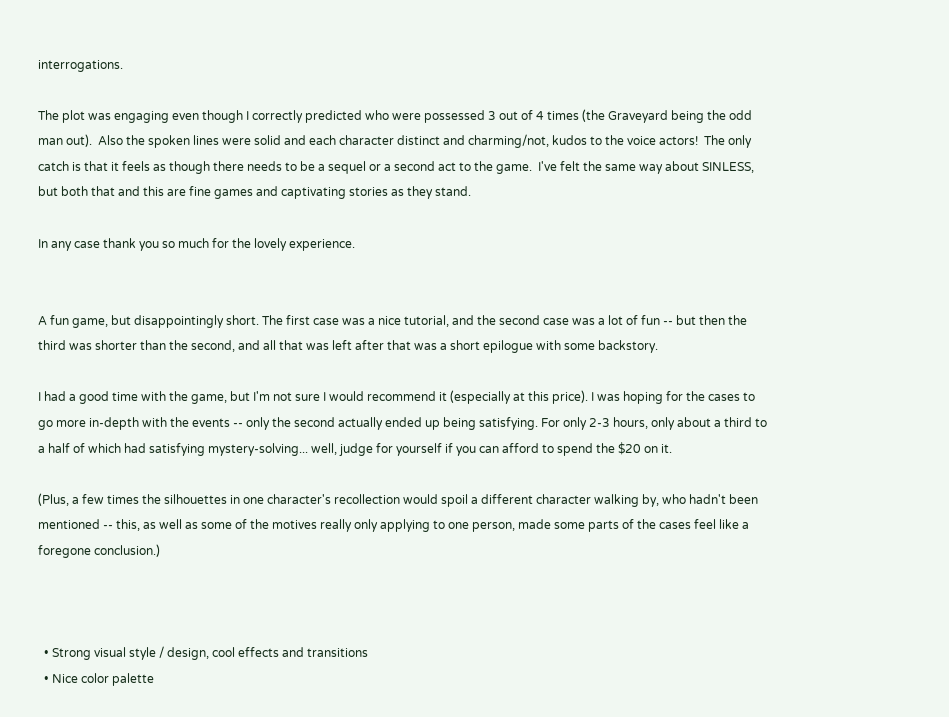interrogations.

The plot was engaging even though I correctly predicted who were possessed 3 out of 4 times (the Graveyard being the odd man out).  Also the spoken lines were solid and each character distinct and charming/not, kudos to the voice actors!  The only catch is that it feels as though there needs to be a sequel or a second act to the game.  I've felt the same way about SINLESS, but both that and this are fine games and captivating stories as they stand.

In any case thank you so much for the lovely experience.


A fun game, but disappointingly short. The first case was a nice tutorial, and the second case was a lot of fun -- but then the third was shorter than the second, and all that was left after that was a short epilogue with some backstory.

I had a good time with the game, but I'm not sure I would recommend it (especially at this price). I was hoping for the cases to go more in-depth with the events -- only the second actually ended up being satisfying. For only 2-3 hours, only about a third to a half of which had satisfying mystery-solving... well, judge for yourself if you can afford to spend the $20 on it.

(Plus, a few times the silhouettes in one character's recollection would spoil a different character walking by, who hadn't been mentioned -- this, as well as some of the motives really only applying to one person, made some parts of the cases feel like a foregone conclusion.)



  • Strong visual style / design, cool effects and transitions
  • Nice color palette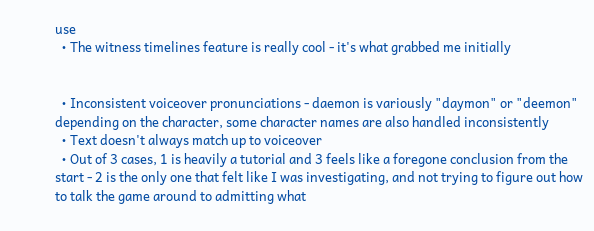use
  • The witness timelines feature is really cool - it's what grabbed me initially


  • Inconsistent voiceover pronunciations - daemon is variously "daymon" or "deemon" depending on the character, some character names are also handled inconsistently
  • Text doesn't always match up to voiceover
  • Out of 3 cases, 1 is heavily a tutorial and 3 feels like a foregone conclusion from the start - 2 is the only one that felt like I was investigating, and not trying to figure out how to talk the game around to admitting what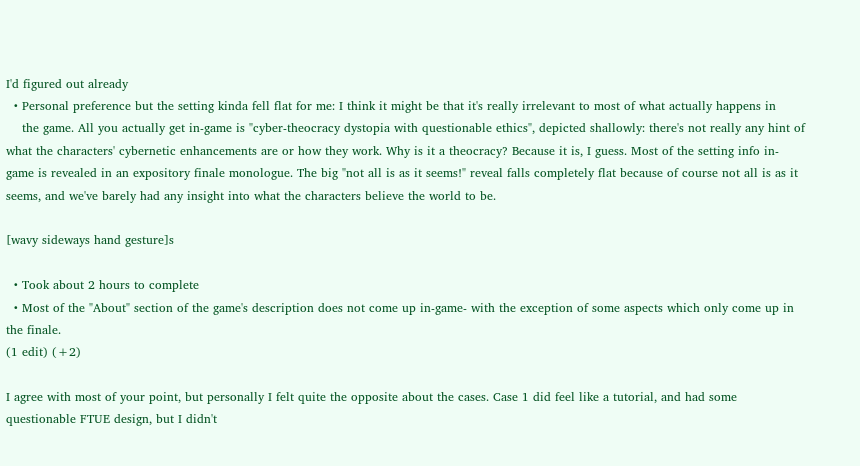I'd figured out already
  • Personal preference but the setting kinda fell flat for me: I think it might be that it's really irrelevant to most of what actually happens in
    the game. All you actually get in-game is "cyber-theocracy dystopia with questionable ethics", depicted shallowly: there's not really any hint of what the characters' cybernetic enhancements are or how they work. Why is it a theocracy? Because it is, I guess. Most of the setting info in-game is revealed in an expository finale monologue. The big "not all is as it seems!" reveal falls completely flat because of course not all is as it seems, and we've barely had any insight into what the characters believe the world to be.

[wavy sideways hand gesture]s

  • Took about 2 hours to complete
  • Most of the "About" section of the game's description does not come up in-game- with the exception of some aspects which only come up in the finale.
(1 edit) (+2)

I agree with most of your point, but personally I felt quite the opposite about the cases. Case 1 did feel like a tutorial, and had some questionable FTUE design, but I didn't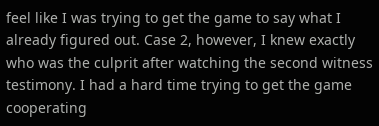feel like I was trying to get the game to say what I already figured out. Case 2, however, I knew exactly who was the culprit after watching the second witness testimony. I had a hard time trying to get the game cooperating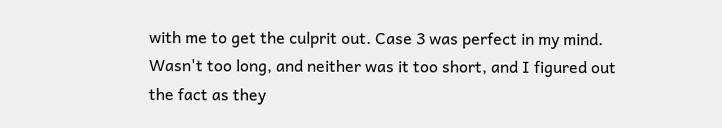with me to get the culprit out. Case 3 was perfect in my mind. Wasn't too long, and neither was it too short, and I figured out the fact as they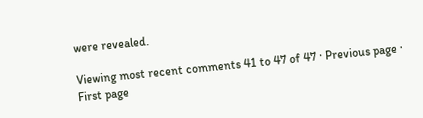were revealed.

Viewing most recent comments 41 to 47 of 47 · Previous page · First page